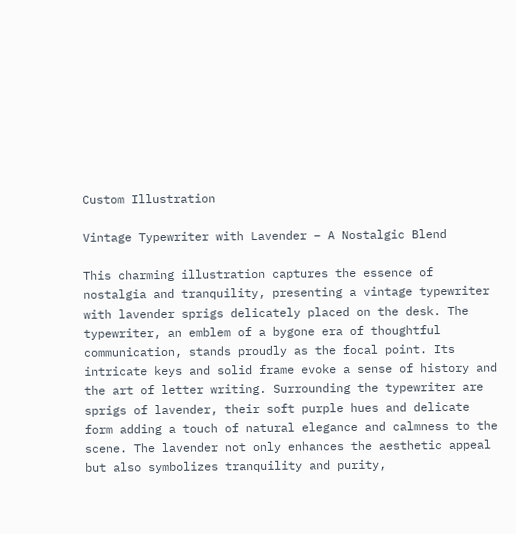Custom Illustration

Vintage Typewriter with Lavender – A Nostalgic Blend

This charming illustration captures the essence of nostalgia and tranquility, presenting a vintage typewriter with lavender sprigs delicately placed on the desk. The typewriter, an emblem of a bygone era of thoughtful communication, stands proudly as the focal point. Its intricate keys and solid frame evoke a sense of history and the art of letter writing. Surrounding the typewriter are sprigs of lavender, their soft purple hues and delicate form adding a touch of natural elegance and calmness to the scene. The lavender not only enhances the aesthetic appeal but also symbolizes tranquility and purity,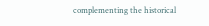complementing the historical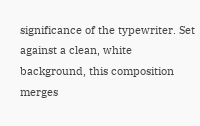significance of the typewriter. Set against a clean, white background, this composition merges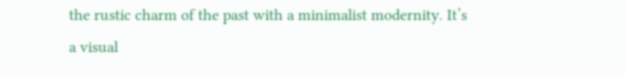the rustic charm of the past with a minimalist modernity. It’s a visual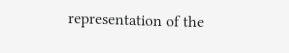representation of the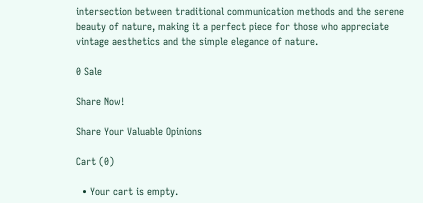intersection between traditional communication methods and the serene beauty of nature, making it a perfect piece for those who appreciate vintage aesthetics and the simple elegance of nature.

0 Sale

Share Now!

Share Your Valuable Opinions

Cart (0)

  • Your cart is empty.